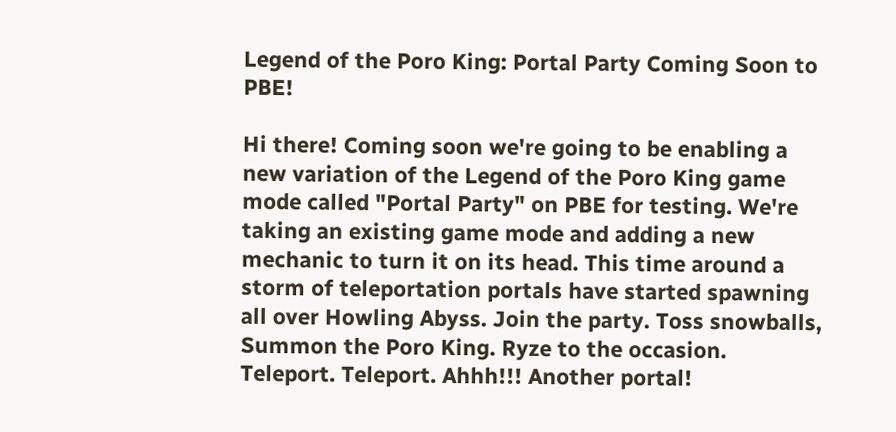Legend of the Poro King: Portal Party Coming Soon to PBE!

Hi there! Coming soon we're going to be enabling a new variation of the Legend of the Poro King game mode called "Portal Party" on PBE for testing. We're taking an existing game mode and adding a new mechanic to turn it on its head. This time around a storm of teleportation portals have started spawning all over Howling Abyss. Join the party. Toss snowballs, Summon the Poro King. Ryze to the occasion. Teleport. Teleport. Ahhh!!! Another portal!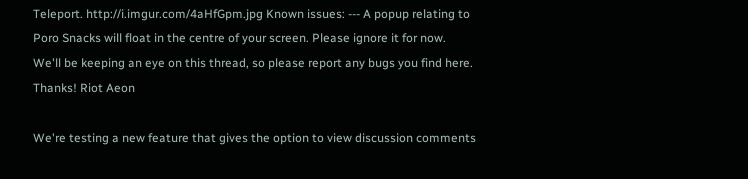Teleport. http://i.imgur.com/4aHfGpm.jpg Known issues: --- A popup relating to Poro Snacks will float in the centre of your screen. Please ignore it for now. We'll be keeping an eye on this thread, so please report any bugs you find here. Thanks! Riot Aeon

We're testing a new feature that gives the option to view discussion comments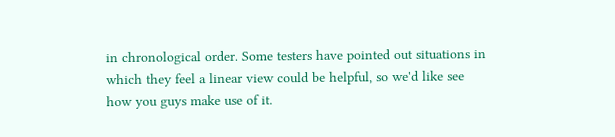in chronological order. Some testers have pointed out situations in which they feel a linear view could be helpful, so we'd like see how you guys make use of it.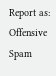Report as:
Offensive Spam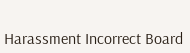Harassment Incorrect Board